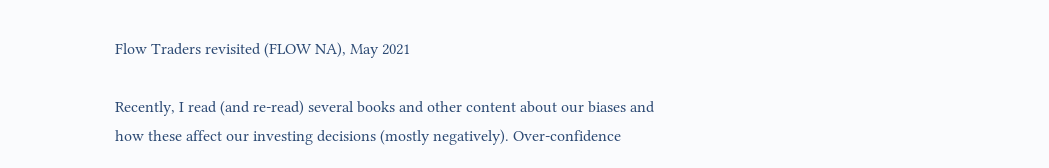Flow Traders revisited (FLOW NA), May 2021

Recently, I read (and re-read) several books and other content about our biases and how these affect our investing decisions (mostly negatively). Over-confidence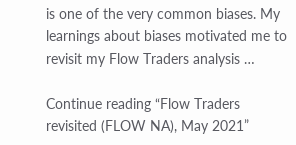is one of the very common biases. My learnings about biases motivated me to revisit my Flow Traders analysis …

Continue reading “Flow Traders revisited (FLOW NA), May 2021”